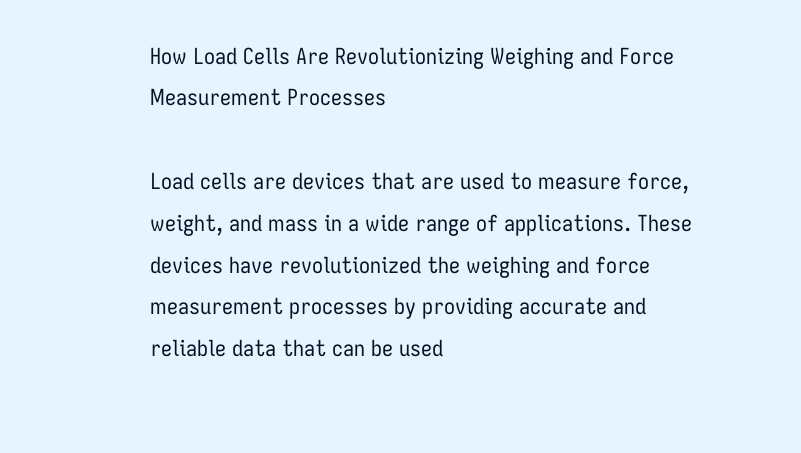How Load Cells Are Revolutionizing Weighing and Force Measurement Processes

Load cells are devices that are used to measure force, weight, and mass in a wide range of applications. These devices have revolutionized the weighing and force measurement processes by providing accurate and reliable data that can be used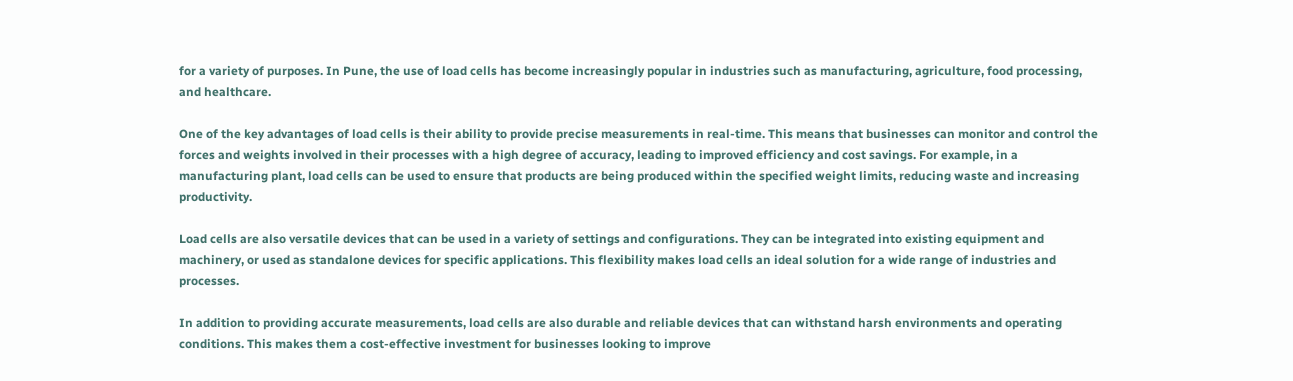for a variety of purposes. In Pune, the use of load cells has become increasingly popular in industries such as manufacturing, agriculture, food processing, and healthcare.

One of the key advantages of load cells is their ability to provide precise measurements in real-time. This means that businesses can monitor and control the forces and weights involved in their processes with a high degree of accuracy, leading to improved efficiency and cost savings. For example, in a manufacturing plant, load cells can be used to ensure that products are being produced within the specified weight limits, reducing waste and increasing productivity.

Load cells are also versatile devices that can be used in a variety of settings and configurations. They can be integrated into existing equipment and machinery, or used as standalone devices for specific applications. This flexibility makes load cells an ideal solution for a wide range of industries and processes.

In addition to providing accurate measurements, load cells are also durable and reliable devices that can withstand harsh environments and operating conditions. This makes them a cost-effective investment for businesses looking to improve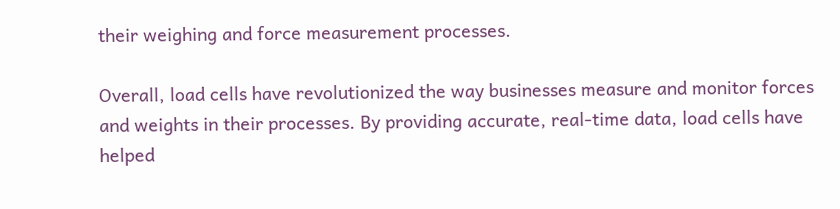their weighing and force measurement processes.

Overall, load cells have revolutionized the way businesses measure and monitor forces and weights in their processes. By providing accurate, real-time data, load cells have helped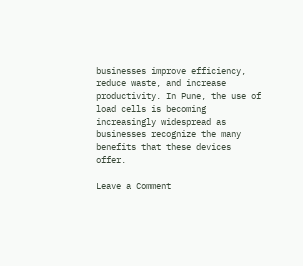businesses improve efficiency, reduce waste, and increase productivity. In Pune, the use of load cells is becoming increasingly widespread as businesses recognize the many benefits that these devices offer.

Leave a Comment